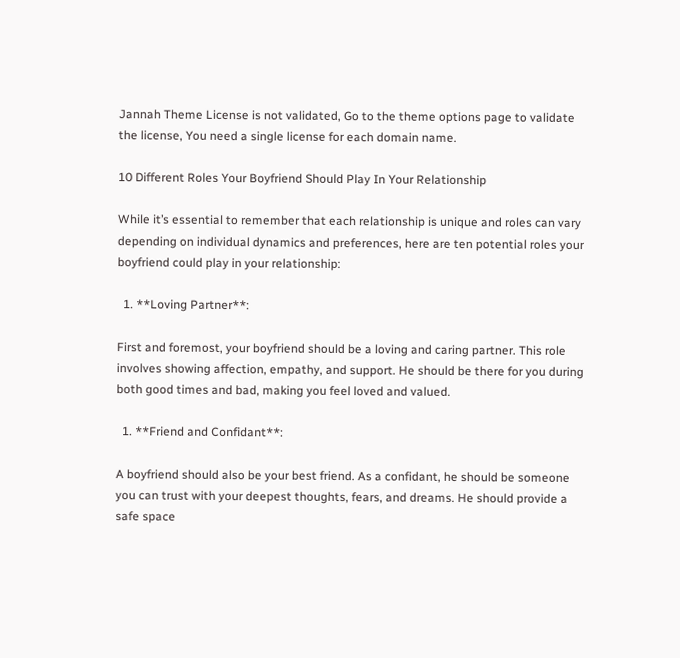Jannah Theme License is not validated, Go to the theme options page to validate the license, You need a single license for each domain name.

10 Different Roles Your Boyfriend Should Play In Your Relationship

While it’s essential to remember that each relationship is unique and roles can vary depending on individual dynamics and preferences, here are ten potential roles your boyfriend could play in your relationship:

  1. **Loving Partner**:

First and foremost, your boyfriend should be a loving and caring partner. This role involves showing affection, empathy, and support. He should be there for you during both good times and bad, making you feel loved and valued.

  1. **Friend and Confidant**:

A boyfriend should also be your best friend. As a confidant, he should be someone you can trust with your deepest thoughts, fears, and dreams. He should provide a safe space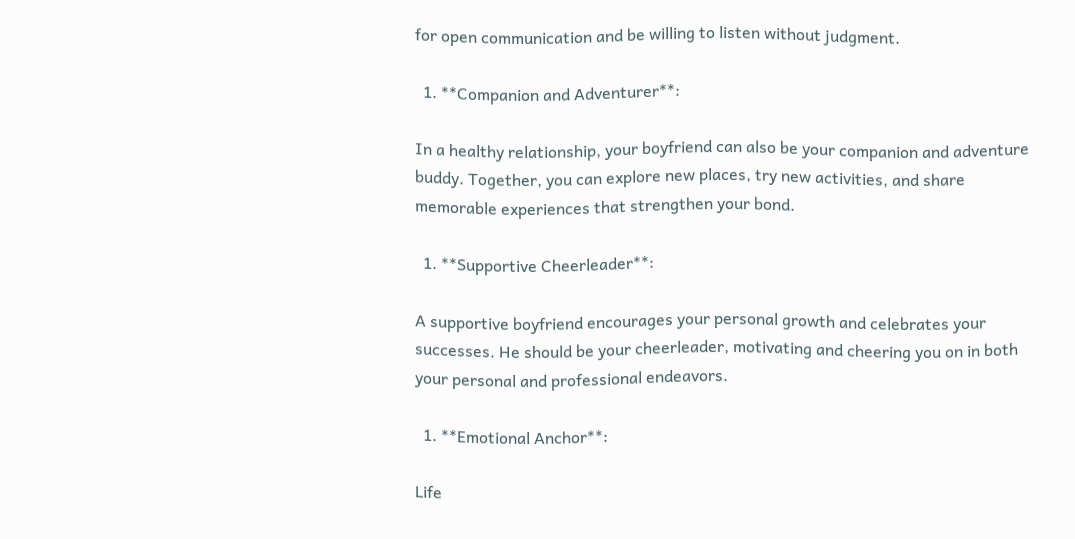for open communication and be willing to listen without judgment.

  1. **Companion and Adventurer**:

In a healthy relationship, your boyfriend can also be your companion and adventure buddy. Together, you can explore new places, try new activities, and share memorable experiences that strengthen your bond.

  1. **Supportive Cheerleader**:

A supportive boyfriend encourages your personal growth and celebrates your successes. He should be your cheerleader, motivating and cheering you on in both your personal and professional endeavors.

  1. **Emotional Anchor**:

Life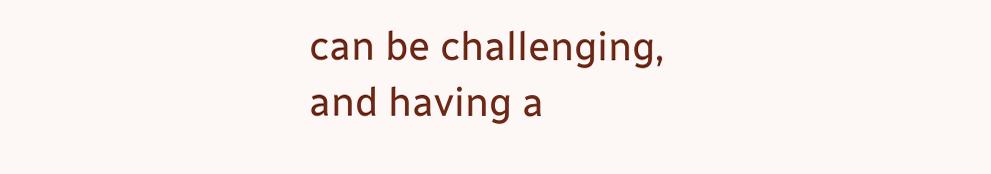can be challenging, and having a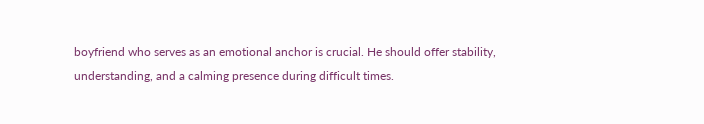boyfriend who serves as an emotional anchor is crucial. He should offer stability, understanding, and a calming presence during difficult times.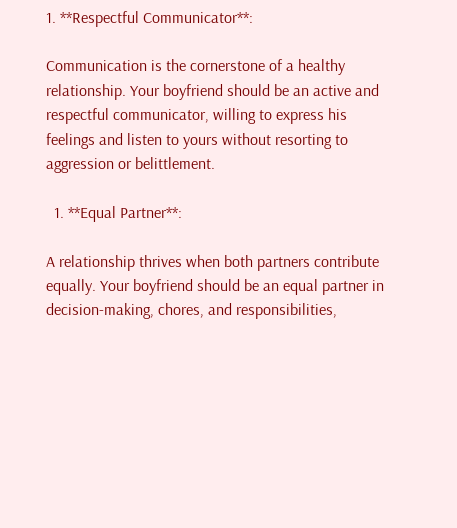1. **Respectful Communicator**:

Communication is the cornerstone of a healthy relationship. Your boyfriend should be an active and respectful communicator, willing to express his feelings and listen to yours without resorting to aggression or belittlement.

  1. **Equal Partner**:

A relationship thrives when both partners contribute equally. Your boyfriend should be an equal partner in decision-making, chores, and responsibilities,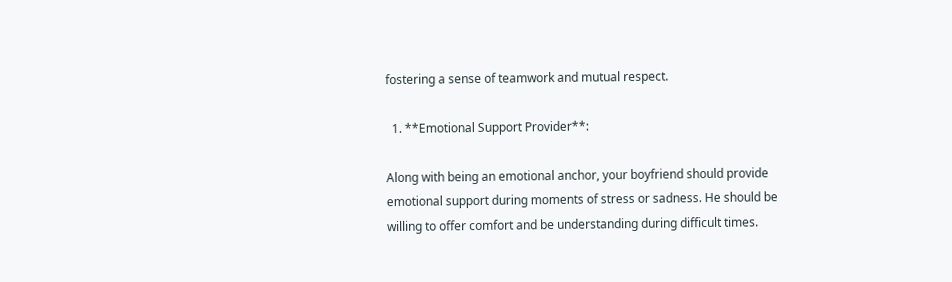fostering a sense of teamwork and mutual respect.

  1. **Emotional Support Provider**:

Along with being an emotional anchor, your boyfriend should provide emotional support during moments of stress or sadness. He should be willing to offer comfort and be understanding during difficult times.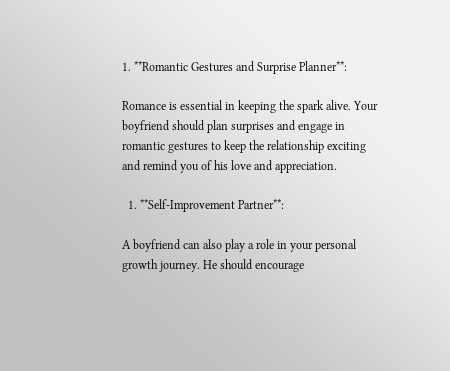1. **Romantic Gestures and Surprise Planner**:

Romance is essential in keeping the spark alive. Your boyfriend should plan surprises and engage in romantic gestures to keep the relationship exciting and remind you of his love and appreciation.

  1. **Self-Improvement Partner**:

A boyfriend can also play a role in your personal growth journey. He should encourage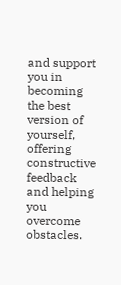and support you in becoming the best version of yourself, offering constructive feedback and helping you overcome obstacles.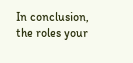In conclusion, the roles your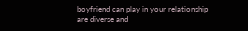boyfriend can play in your relationship are diverse and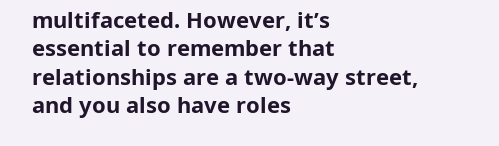multifaceted. However, it’s essential to remember that relationships are a two-way street, and you also have roles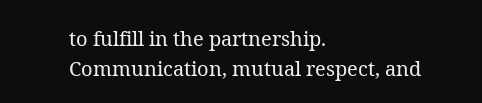to fulfill in the partnership. Communication, mutual respect, and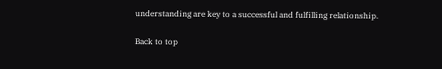understanding are key to a successful and fulfilling relationship.

Back to top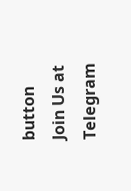button
Join Us at Telegram